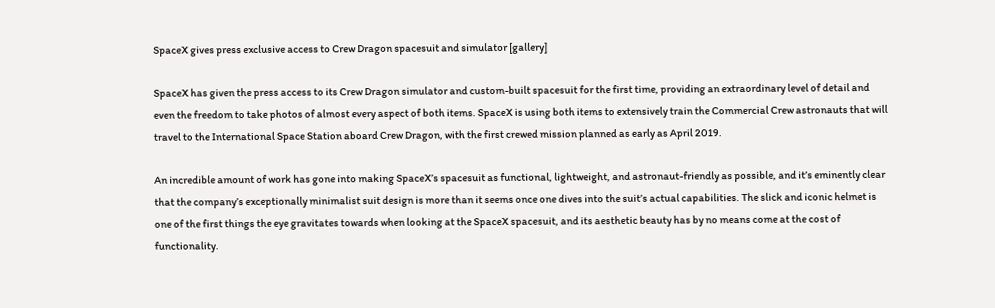SpaceX gives press exclusive access to Crew Dragon spacesuit and simulator [gallery]

SpaceX has given the press access to its Crew Dragon simulator and custom-built spacesuit for the first time, providing an extraordinary level of detail and even the freedom to take photos of almost every aspect of both items. SpaceX is using both items to extensively train the Commercial Crew astronauts that will travel to the International Space Station aboard Crew Dragon, with the first crewed mission planned as early as April 2019.

An incredible amount of work has gone into making SpaceX’s spacesuit as functional, lightweight, and astronaut-friendly as possible, and it’s eminently clear that the company’s exceptionally minimalist suit design is more than it seems once one dives into the suit’s actual capabilities. The slick and iconic helmet is one of the first things the eye gravitates towards when looking at the SpaceX spacesuit, and its aesthetic beauty has by no means come at the cost of functionality.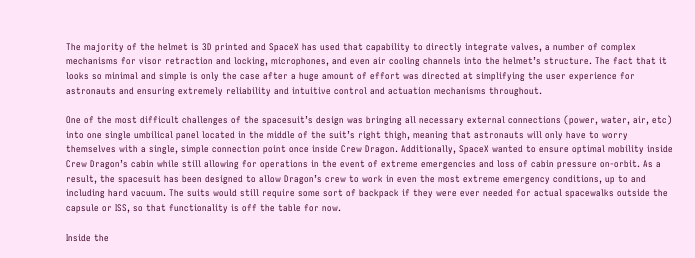The majority of the helmet is 3D printed and SpaceX has used that capability to directly integrate valves, a number of complex mechanisms for visor retraction and locking, microphones, and even air cooling channels into the helmet’s structure. The fact that it looks so minimal and simple is only the case after a huge amount of effort was directed at simplifying the user experience for astronauts and ensuring extremely reliability and intuitive control and actuation mechanisms throughout.

One of the most difficult challenges of the spacesuit’s design was bringing all necessary external connections (power, water, air, etc) into one single umbilical panel located in the middle of the suit’s right thigh, meaning that astronauts will only have to worry themselves with a single, simple connection point once inside Crew Dragon. Additionally, SpaceX wanted to ensure optimal mobility inside Crew Dragon’s cabin while still allowing for operations in the event of extreme emergencies and loss of cabin pressure on-orbit. As a result, the spacesuit has been designed to allow Dragon’s crew to work in even the most extreme emergency conditions, up to and including hard vacuum. The suits would still require some sort of backpack if they were ever needed for actual spacewalks outside the capsule or ISS, so that functionality is off the table for now.

Inside the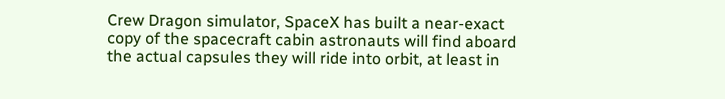Crew Dragon simulator, SpaceX has built a near-exact copy of the spacecraft cabin astronauts will find aboard the actual capsules they will ride into orbit, at least in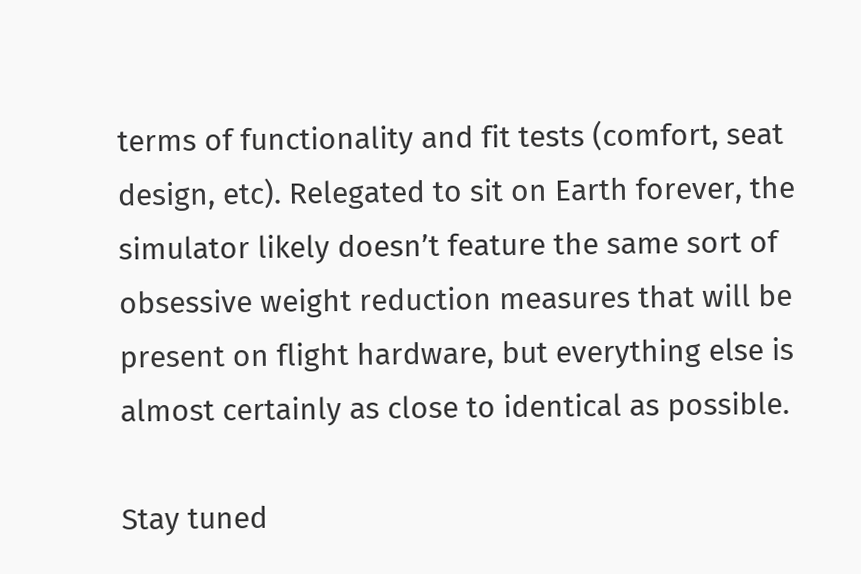terms of functionality and fit tests (comfort, seat design, etc). Relegated to sit on Earth forever, the simulator likely doesn’t feature the same sort of obsessive weight reduction measures that will be present on flight hardware, but everything else is almost certainly as close to identical as possible.

Stay tuned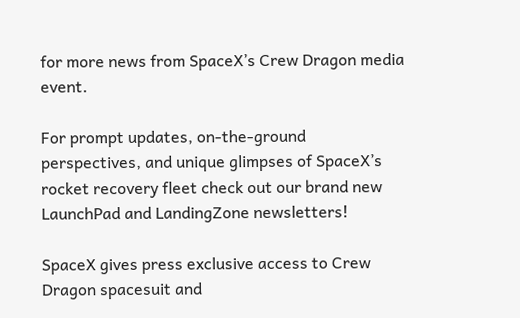for more news from SpaceX’s Crew Dragon media event.

For prompt updates, on-the-ground perspectives, and unique glimpses of SpaceX’s rocket recovery fleet check out our brand new LaunchPad and LandingZone newsletters!

SpaceX gives press exclusive access to Crew Dragon spacesuit and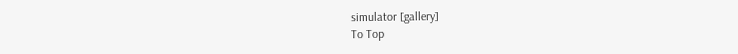simulator [gallery]
To Top